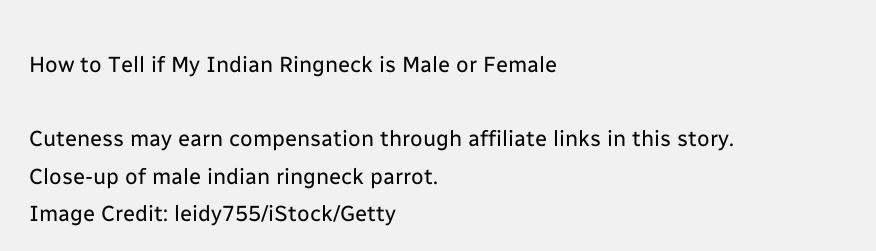How to Tell if My Indian Ringneck is Male or Female

Cuteness may earn compensation through affiliate links in this story.
Close-up of male indian ringneck parrot.
Image Credit: leidy755/iStock/Getty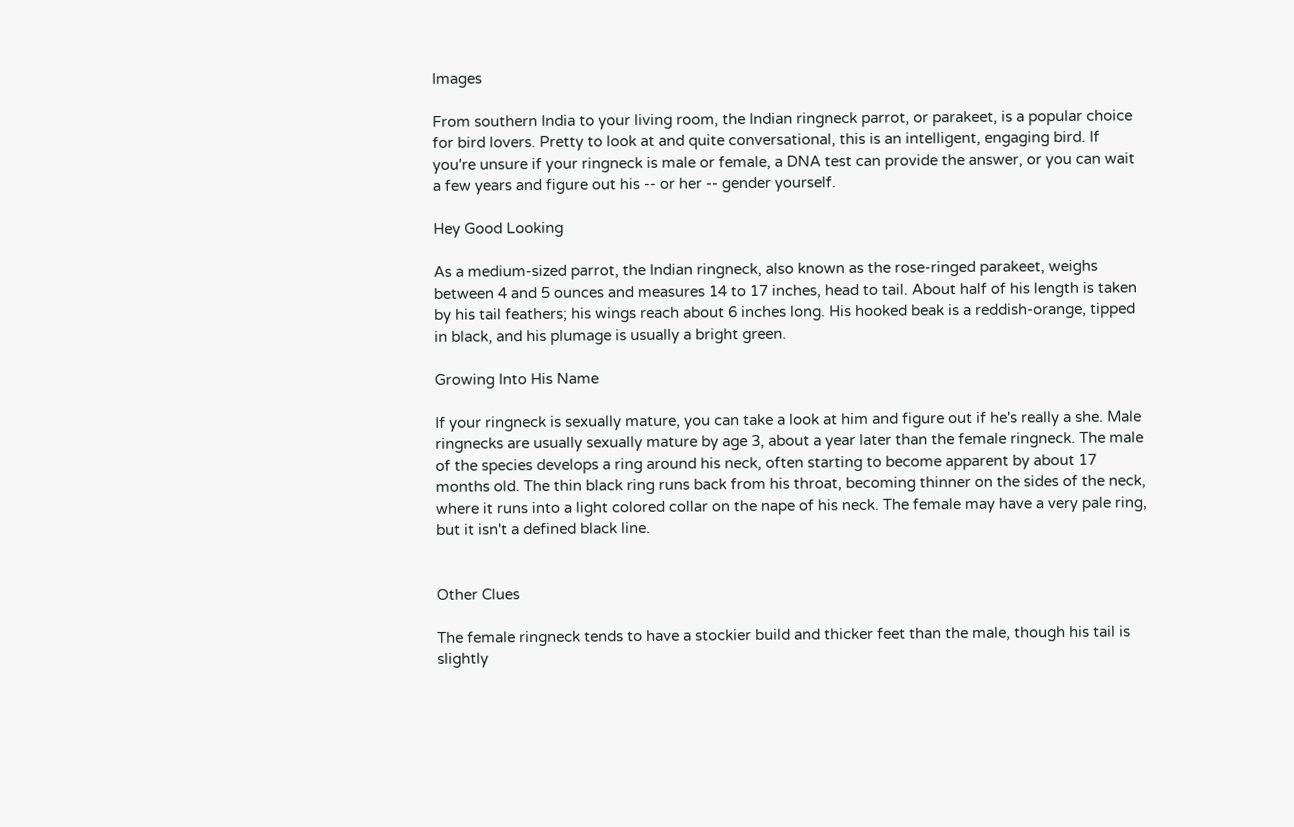Images

From southern India to your living room, the Indian ringneck parrot, or parakeet, is a popular choice for bird lovers. Pretty to look at and quite conversational, this is an intelligent, engaging bird. If you're unsure if your ringneck is male or female, a DNA test can provide the answer, or you can wait a few years and figure out his -- or her -- gender yourself.

Hey Good Looking

As a medium-sized parrot, the Indian ringneck, also known as the rose-ringed parakeet, weighs between 4 and 5 ounces and measures 14 to 17 inches, head to tail. About half of his length is taken by his tail feathers; his wings reach about 6 inches long. His hooked beak is a reddish-orange, tipped in black, and his plumage is usually a bright green.

Growing Into His Name

If your ringneck is sexually mature, you can take a look at him and figure out if he's really a she. Male ringnecks are usually sexually mature by age 3, about a year later than the female ringneck. The male of the species develops a ring around his neck, often starting to become apparent by about 17 months old. The thin black ring runs back from his throat, becoming thinner on the sides of the neck, where it runs into a light colored collar on the nape of his neck. The female may have a very pale ring, but it isn't a defined black line.


Other Clues

The female ringneck tends to have a stockier build and thicker feet than the male, though his tail is slightly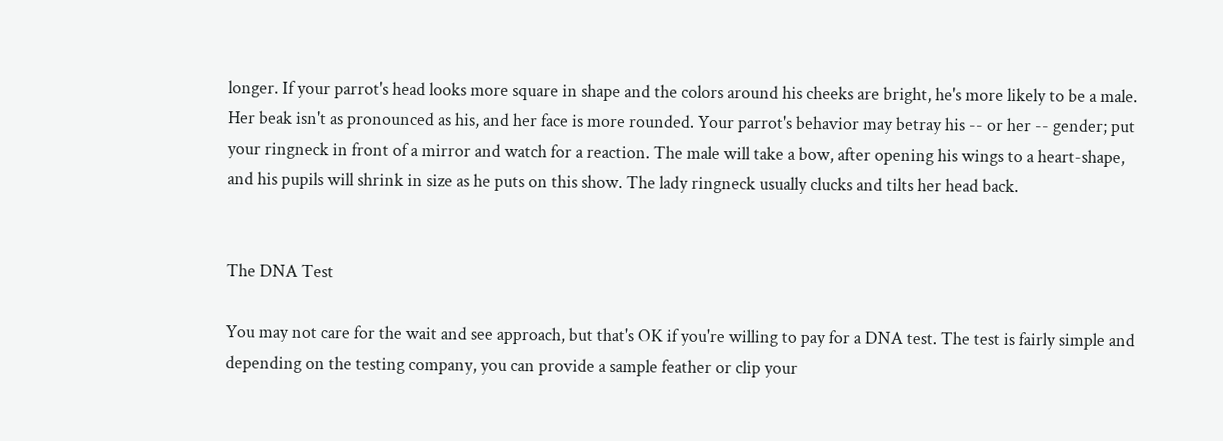longer. If your parrot's head looks more square in shape and the colors around his cheeks are bright, he's more likely to be a male. Her beak isn't as pronounced as his, and her face is more rounded. Your parrot's behavior may betray his -- or her -- gender; put your ringneck in front of a mirror and watch for a reaction. The male will take a bow, after opening his wings to a heart-shape, and his pupils will shrink in size as he puts on this show. The lady ringneck usually clucks and tilts her head back.


The DNA Test

You may not care for the wait and see approach, but that's OK if you're willing to pay for a DNA test. The test is fairly simple and depending on the testing company, you can provide a sample feather or clip your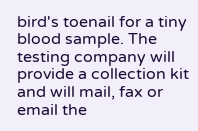bird's toenail for a tiny blood sample. The testing company will provide a collection kit and will mail, fax or email the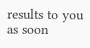results to you as soon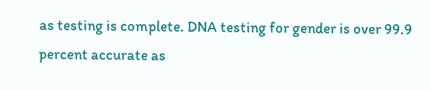as testing is complete. DNA testing for gender is over 99.9 percent accurate as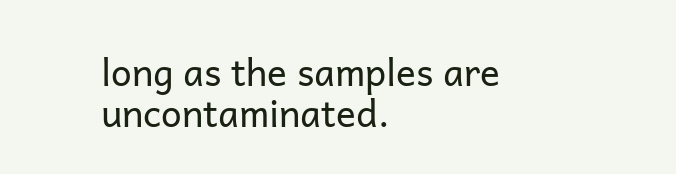long as the samples are uncontaminated.